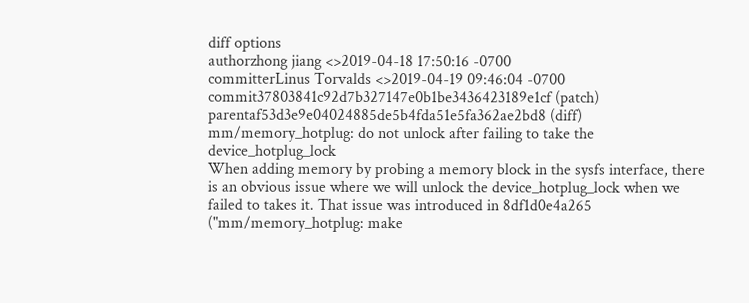diff options
authorzhong jiang <>2019-04-18 17:50:16 -0700
committerLinus Torvalds <>2019-04-19 09:46:04 -0700
commit37803841c92d7b327147e0b1be3436423189e1cf (patch)
parentaf53d3e9e04024885de5b4fda51e5fa362ae2bd8 (diff)
mm/memory_hotplug: do not unlock after failing to take the device_hotplug_lock
When adding memory by probing a memory block in the sysfs interface, there is an obvious issue where we will unlock the device_hotplug_lock when we failed to takes it. That issue was introduced in 8df1d0e4a265 ("mm/memory_hotplug: make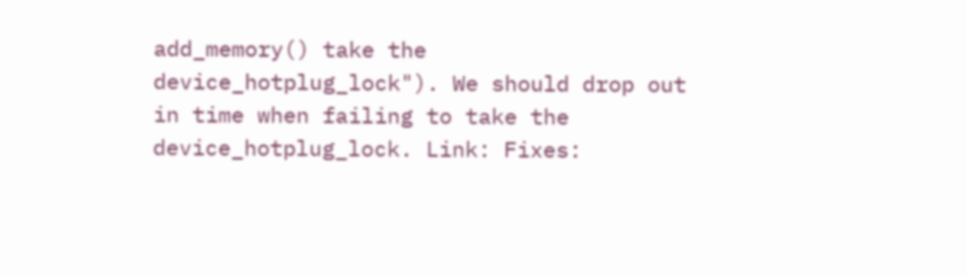add_memory() take the device_hotplug_lock"). We should drop out in time when failing to take the device_hotplug_lock. Link: Fixes: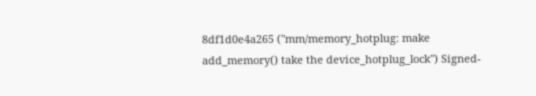8df1d0e4a265 ("mm/memory_hotplug: make add_memory() take the device_hotplug_lock") Signed-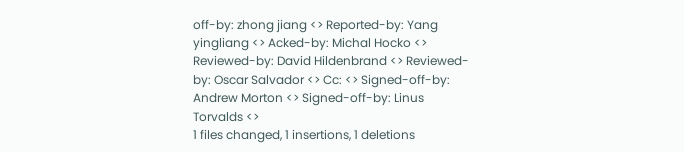off-by: zhong jiang <> Reported-by: Yang yingliang <> Acked-by: Michal Hocko <> Reviewed-by: David Hildenbrand <> Reviewed-by: Oscar Salvador <> Cc: <> Signed-off-by: Andrew Morton <> Signed-off-by: Linus Torvalds <>
1 files changed, 1 insertions, 1 deletions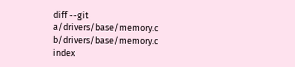diff --git a/drivers/base/memory.c b/drivers/base/memory.c
index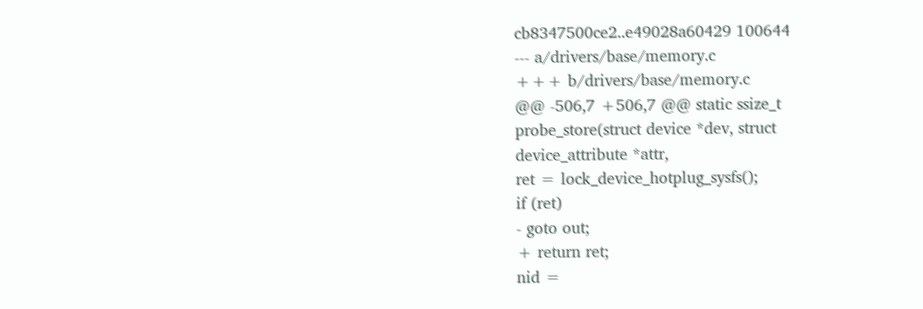cb8347500ce2..e49028a60429 100644
--- a/drivers/base/memory.c
+++ b/drivers/base/memory.c
@@ -506,7 +506,7 @@ static ssize_t probe_store(struct device *dev, struct device_attribute *attr,
ret = lock_device_hotplug_sysfs();
if (ret)
- goto out;
+ return ret;
nid =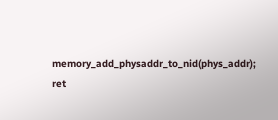memory_add_physaddr_to_nid(phys_addr);
ret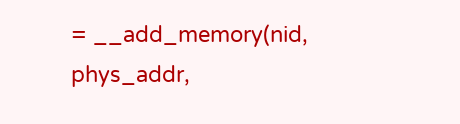= __add_memory(nid, phys_addr,